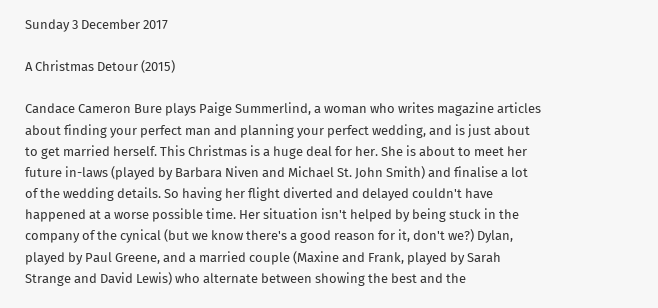Sunday 3 December 2017

A Christmas Detour (2015)

Candace Cameron Bure plays Paige Summerlind, a woman who writes magazine articles about finding your perfect man and planning your perfect wedding, and is just about to get married herself. This Christmas is a huge deal for her. She is about to meet her future in-laws (played by Barbara Niven and Michael St. John Smith) and finalise a lot of the wedding details. So having her flight diverted and delayed couldn't have happened at a worse possible time. Her situation isn't helped by being stuck in the company of the cynical (but we know there's a good reason for it, don't we?) Dylan, played by Paul Greene, and a married couple (Maxine and Frank, played by Sarah Strange and David Lewis) who alternate between showing the best and the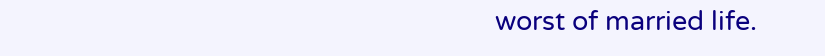worst of married life.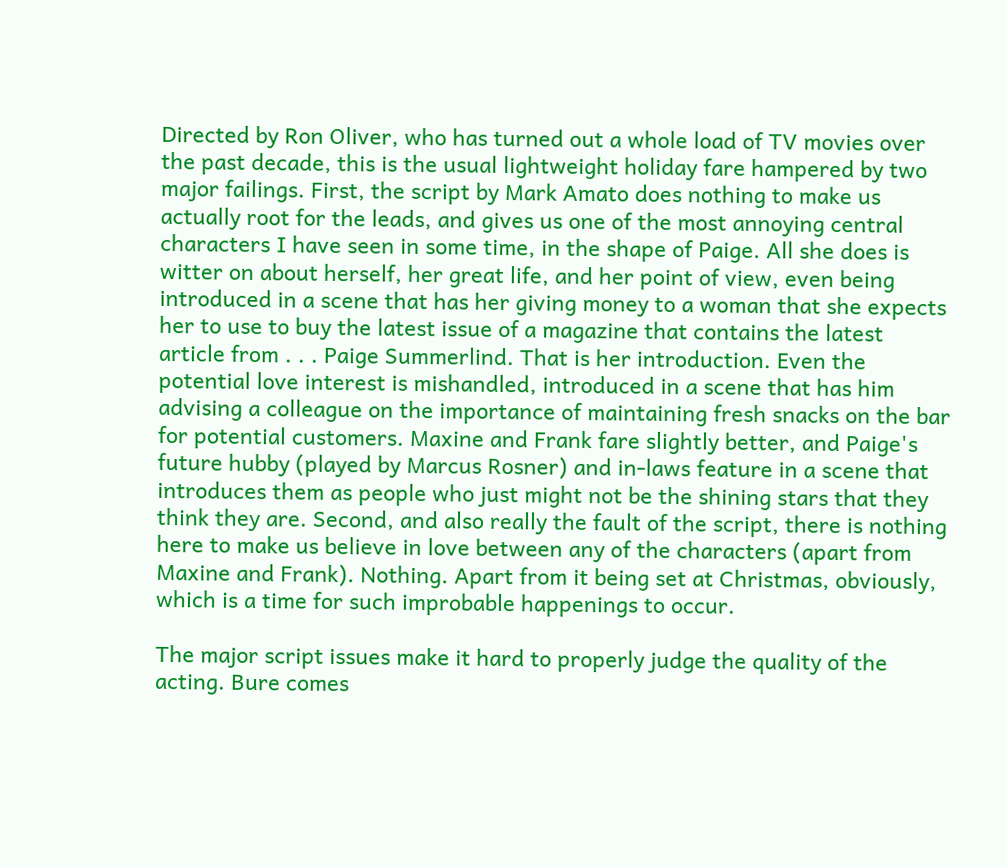Directed by Ron Oliver, who has turned out a whole load of TV movies over the past decade, this is the usual lightweight holiday fare hampered by two major failings. First, the script by Mark Amato does nothing to make us actually root for the leads, and gives us one of the most annoying central characters I have seen in some time, in the shape of Paige. All she does is witter on about herself, her great life, and her point of view, even being introduced in a scene that has her giving money to a woman that she expects her to use to buy the latest issue of a magazine that contains the latest article from . . . Paige Summerlind. That is her introduction. Even the potential love interest is mishandled, introduced in a scene that has him advising a colleague on the importance of maintaining fresh snacks on the bar for potential customers. Maxine and Frank fare slightly better, and Paige's future hubby (played by Marcus Rosner) and in-laws feature in a scene that introduces them as people who just might not be the shining stars that they think they are. Second, and also really the fault of the script, there is nothing here to make us believe in love between any of the characters (apart from Maxine and Frank). Nothing. Apart from it being set at Christmas, obviously, which is a time for such improbable happenings to occur.

The major script issues make it hard to properly judge the quality of the acting. Bure comes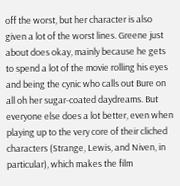off the worst, but her character is also given a lot of the worst lines. Greene just about does okay, mainly because he gets to spend a lot of the movie rolling his eyes and being the cynic who calls out Bure on all oh her sugar-coated daydreams. But everyone else does a lot better, even when playing up to the very core of their cliched characters (Strange, Lewis, and Niven, in particular), which makes the film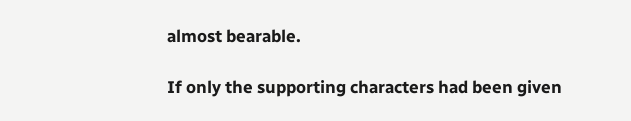almost bearable.

If only the supporting characters had been given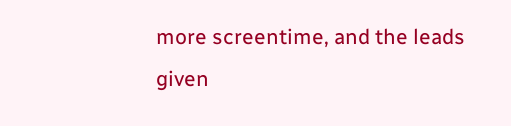more screentime, and the leads given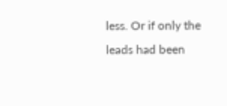less. Or if only the leads had been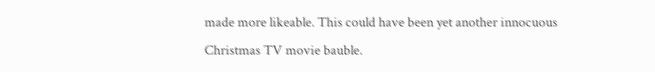made more likeable. This could have been yet another innocuous Christmas TV movie bauble.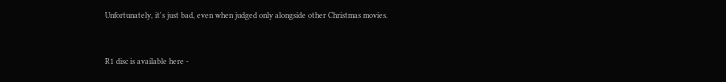Unfortunately, it's just bad, even when judged only alongside other Christmas movies.


R1 disc is available here -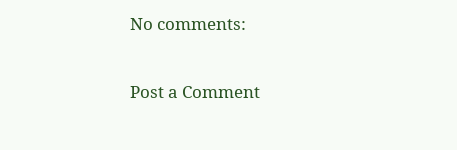No comments:

Post a Comment